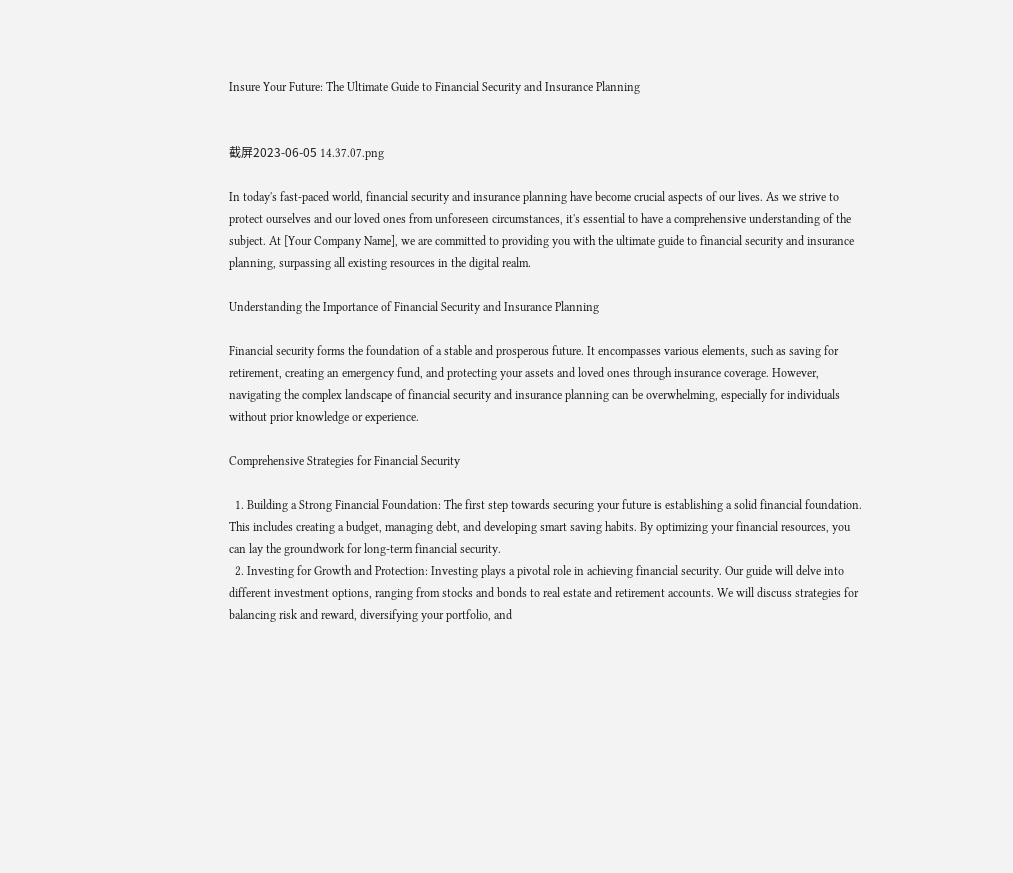Insure Your Future: The Ultimate Guide to Financial Security and Insurance Planning


截屏2023-06-05 14.37.07.png

In today's fast-paced world, financial security and insurance planning have become crucial aspects of our lives. As we strive to protect ourselves and our loved ones from unforeseen circumstances, it's essential to have a comprehensive understanding of the subject. At [Your Company Name], we are committed to providing you with the ultimate guide to financial security and insurance planning, surpassing all existing resources in the digital realm.

Understanding the Importance of Financial Security and Insurance Planning

Financial security forms the foundation of a stable and prosperous future. It encompasses various elements, such as saving for retirement, creating an emergency fund, and protecting your assets and loved ones through insurance coverage. However, navigating the complex landscape of financial security and insurance planning can be overwhelming, especially for individuals without prior knowledge or experience.

Comprehensive Strategies for Financial Security

  1. Building a Strong Financial Foundation: The first step towards securing your future is establishing a solid financial foundation. This includes creating a budget, managing debt, and developing smart saving habits. By optimizing your financial resources, you can lay the groundwork for long-term financial security.
  2. Investing for Growth and Protection: Investing plays a pivotal role in achieving financial security. Our guide will delve into different investment options, ranging from stocks and bonds to real estate and retirement accounts. We will discuss strategies for balancing risk and reward, diversifying your portfolio, and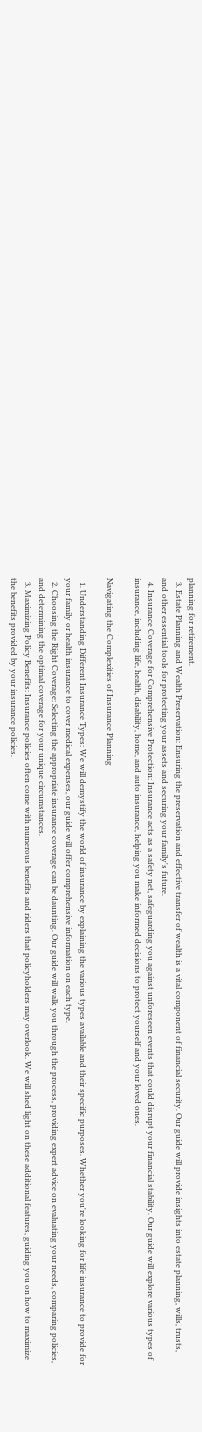planning for retirement.
  3. Estate Planning and Wealth Preservation: Ensuring the preservation and effective transfer of wealth is a vital component of financial security. Our guide will provide insights into estate planning, wills, trusts, and other essential tools for protecting your assets and securing your family's future.
  4. Insurance Coverage for Comprehensive Protection: Insurance acts as a safety net, safeguarding you against unforeseen events that could disrupt your financial stability. Our guide will explore various types of insurance, including life, health, disability, home, and auto insurance, helping you make informed decisions to protect yourself and your loved ones.

Navigating the Complexities of Insurance Planning

  1. Understanding Different Insurance Types: We will demystify the world of insurance by explaining the various types available and their specific purposes. Whether you're looking for life insurance to provide for your family or health insurance to cover medical expenses, our guide will offer comprehensive information on each type.
  2. Choosing the Right Coverage: Selecting the appropriate insurance coverage can be daunting. Our guide will walk you through the process, providing expert advice on evaluating your needs, comparing policies, and determining the optimal coverage for your unique circumstances.
  3. Maximizing Policy Benefits: Insurance policies often come with numerous benefits and riders that policyholders may overlook. We will shed light on these additional features, guiding you on how to maximize the benefits provided by your insurance policies.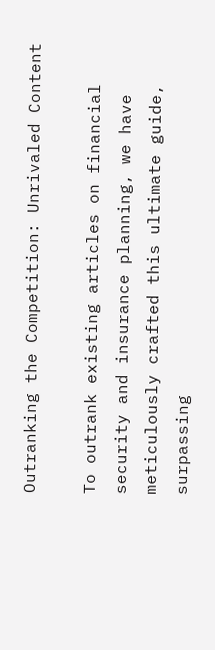Outranking the Competition: Unrivaled Content

To outrank existing articles on financial security and insurance planning, we have meticulously crafted this ultimate guide, surpassing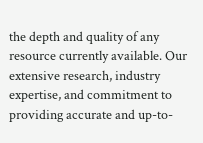the depth and quality of any resource currently available. Our extensive research, industry expertise, and commitment to providing accurate and up-to-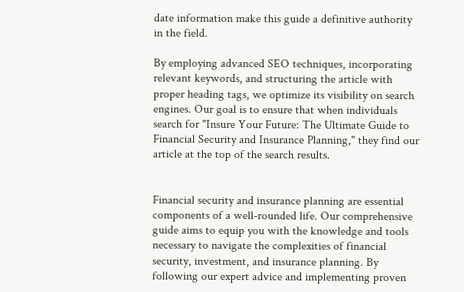date information make this guide a definitive authority in the field.

By employing advanced SEO techniques, incorporating relevant keywords, and structuring the article with proper heading tags, we optimize its visibility on search engines. Our goal is to ensure that when individuals search for "Insure Your Future: The Ultimate Guide to Financial Security and Insurance Planning," they find our article at the top of the search results.


Financial security and insurance planning are essential components of a well-rounded life. Our comprehensive guide aims to equip you with the knowledge and tools necessary to navigate the complexities of financial security, investment, and insurance planning. By following our expert advice and implementing proven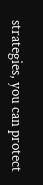strategies, you can protect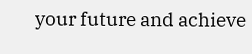your future and achieve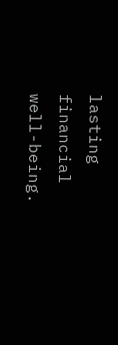lasting financial well-being.